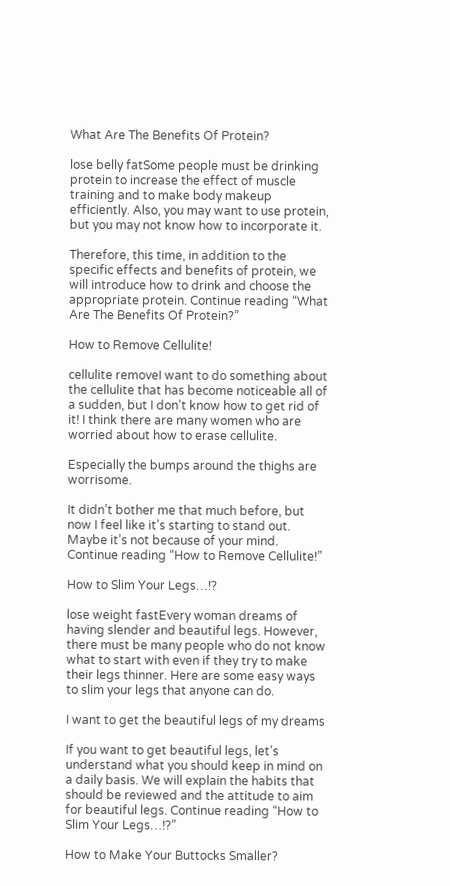What Are The Benefits Of Protein?

lose belly fatSome people must be drinking protein to increase the effect of muscle training and to make body makeup efficiently. Also, you may want to use protein, but you may not know how to incorporate it.

Therefore, this time, in addition to the specific effects and benefits of protein, we will introduce how to drink and choose the appropriate protein. Continue reading “What Are The Benefits Of Protein?”

How to Remove Cellulite!

cellulite removeI want to do something about the cellulite that has become noticeable all of a sudden, but I don’t know how to get rid of it! I think there are many women who are worried about how to erase cellulite.

Especially the bumps around the thighs are worrisome.

It didn’t bother me that much before, but now I feel like it’s starting to stand out. Maybe it’s not because of your mind. Continue reading “How to Remove Cellulite!”

How to Slim Your Legs…!?

lose weight fastEvery woman dreams of having slender and beautiful legs. However, there must be many people who do not know what to start with even if they try to make their legs thinner. Here are some easy ways to slim your legs that anyone can do.

I want to get the beautiful legs of my dreams

If you want to get beautiful legs, let’s understand what you should keep in mind on a daily basis. We will explain the habits that should be reviewed and the attitude to aim for beautiful legs. Continue reading “How to Slim Your Legs…!?”

How to Make Your Buttocks Smaller?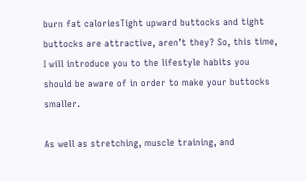burn fat caloriesTight upward buttocks and tight buttocks are attractive, aren’t they? So, this time, I will introduce you to the lifestyle habits you should be aware of in order to make your buttocks smaller.

As well as stretching, muscle training, and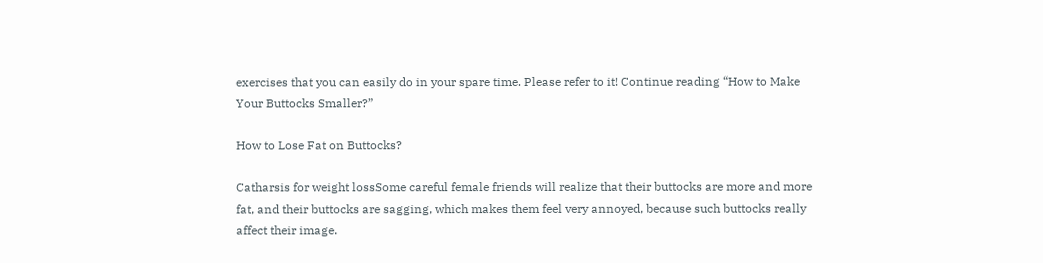exercises that you can easily do in your spare time. Please refer to it! Continue reading “How to Make Your Buttocks Smaller?”

How to Lose Fat on Buttocks?

Catharsis for weight lossSome careful female friends will realize that their buttocks are more and more fat, and their buttocks are sagging, which makes them feel very annoyed, because such buttocks really affect their image.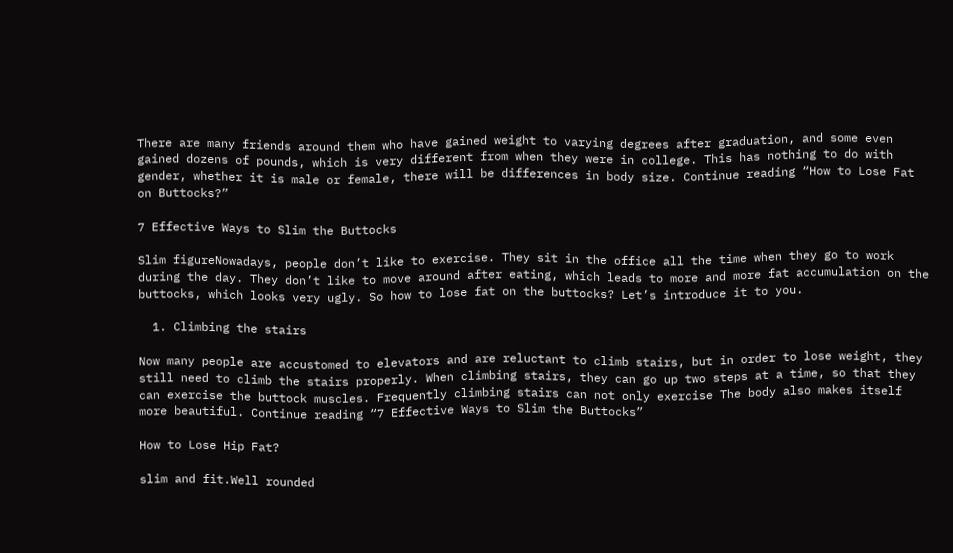There are many friends around them who have gained weight to varying degrees after graduation, and some even gained dozens of pounds, which is very different from when they were in college. This has nothing to do with gender, whether it is male or female, there will be differences in body size. Continue reading “How to Lose Fat on Buttocks?”

7 Effective Ways to Slim the Buttocks

Slim figureNowadays, people don’t like to exercise. They sit in the office all the time when they go to work during the day. They don’t like to move around after eating, which leads to more and more fat accumulation on the buttocks, which looks very ugly. So how to lose fat on the buttocks? Let’s introduce it to you.

  1. Climbing the stairs

Now many people are accustomed to elevators and are reluctant to climb stairs, but in order to lose weight, they still need to climb the stairs properly. When climbing stairs, they can go up two steps at a time, so that they can exercise the buttock muscles. Frequently climbing stairs can not only exercise The body also makes itself more beautiful. Continue reading “7 Effective Ways to Slim the Buttocks”

How to Lose Hip Fat?

slim and fit.Well rounded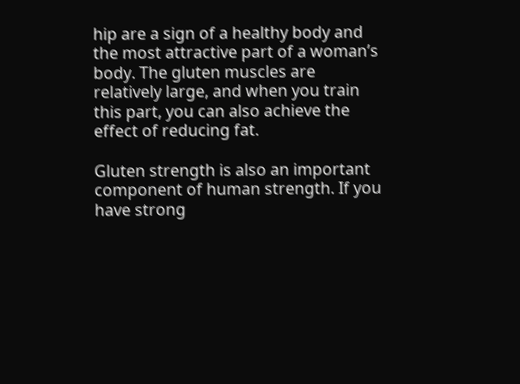hip are a sign of a healthy body and the most attractive part of a woman’s body. The gluten muscles are relatively large, and when you train this part, you can also achieve the effect of reducing fat.

Gluten strength is also an important component of human strength. If you have strong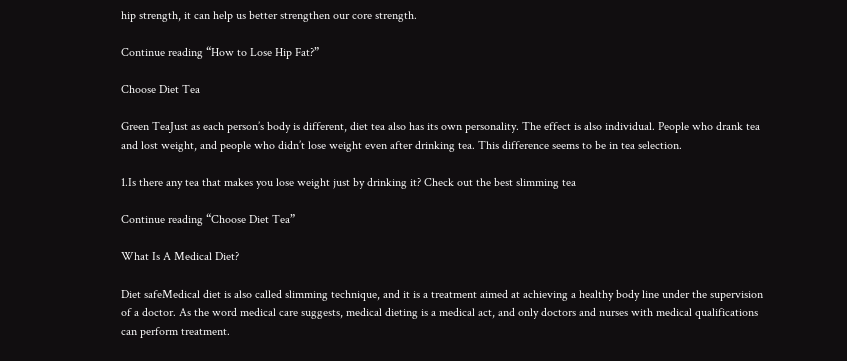hip strength, it can help us better strengthen our core strength.

Continue reading “How to Lose Hip Fat?”

Choose Diet Tea

Green TeaJust as each person’s body is different, diet tea also has its own personality. The effect is also individual. People who drank tea and lost weight, and people who didn’t lose weight even after drinking tea. This difference seems to be in tea selection.

1.Is there any tea that makes you lose weight just by drinking it? Check out the best slimming tea

Continue reading “Choose Diet Tea”

What Is A Medical Diet?

Diet safeMedical diet is also called slimming technique, and it is a treatment aimed at achieving a healthy body line under the supervision of a doctor. As the word medical care suggests, medical dieting is a medical act, and only doctors and nurses with medical qualifications can perform treatment.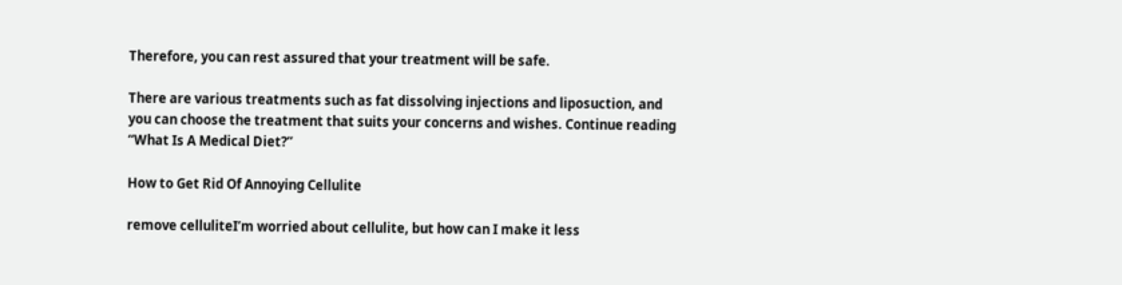Therefore, you can rest assured that your treatment will be safe.

There are various treatments such as fat dissolving injections and liposuction, and you can choose the treatment that suits your concerns and wishes. Continue reading “What Is A Medical Diet?”

How to Get Rid Of Annoying Cellulite

remove celluliteI’m worried about cellulite, but how can I make it less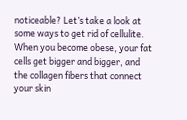noticeable? Let’s take a look at some ways to get rid of cellulite. When you become obese, your fat cells get bigger and bigger, and the collagen fibers that connect your skin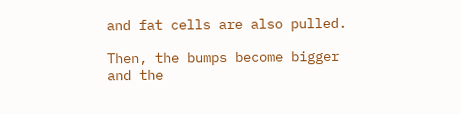and fat cells are also pulled.

Then, the bumps become bigger and the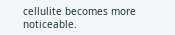cellulite becomes more noticeable.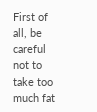First of all, be careful not to take too much fat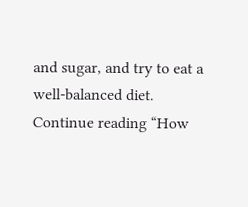and sugar, and try to eat a well-balanced diet. Continue reading “How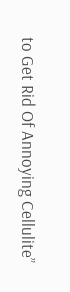to Get Rid Of Annoying Cellulite”